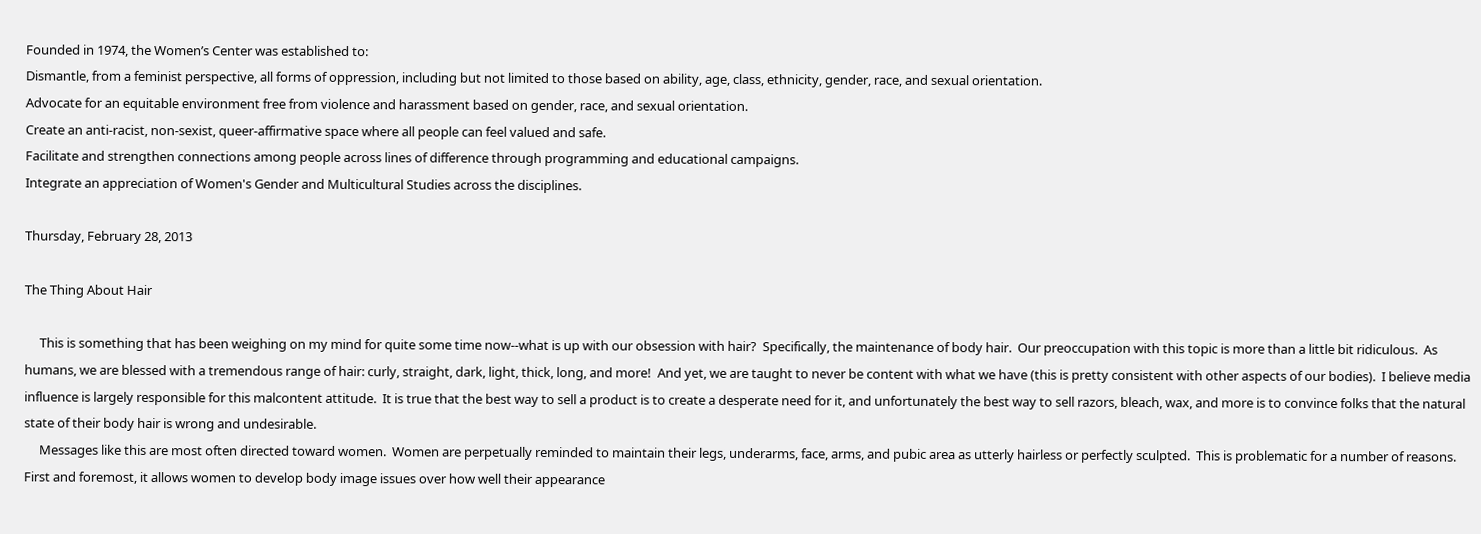Founded in 1974, the Women’s Center was established to:
Dismantle, from a feminist perspective, all forms of oppression, including but not limited to those based on ability, age, class, ethnicity, gender, race, and sexual orientation.
Advocate for an equitable environment free from violence and harassment based on gender, race, and sexual orientation.
Create an anti-racist, non-sexist, queer-affirmative space where all people can feel valued and safe.
Facilitate and strengthen connections among people across lines of difference through programming and educational campaigns.
Integrate an appreciation of Women's Gender and Multicultural Studies across the disciplines.

Thursday, February 28, 2013

The Thing About Hair

     This is something that has been weighing on my mind for quite some time now--what is up with our obsession with hair?  Specifically, the maintenance of body hair.  Our preoccupation with this topic is more than a little bit ridiculous.  As humans, we are blessed with a tremendous range of hair: curly, straight, dark, light, thick, long, and more!  And yet, we are taught to never be content with what we have (this is pretty consistent with other aspects of our bodies).  I believe media influence is largely responsible for this malcontent attitude.  It is true that the best way to sell a product is to create a desperate need for it, and unfortunately the best way to sell razors, bleach, wax, and more is to convince folks that the natural state of their body hair is wrong and undesirable.
     Messages like this are most often directed toward women.  Women are perpetually reminded to maintain their legs, underarms, face, arms, and pubic area as utterly hairless or perfectly sculpted.  This is problematic for a number of reasons.  First and foremost, it allows women to develop body image issues over how well their appearance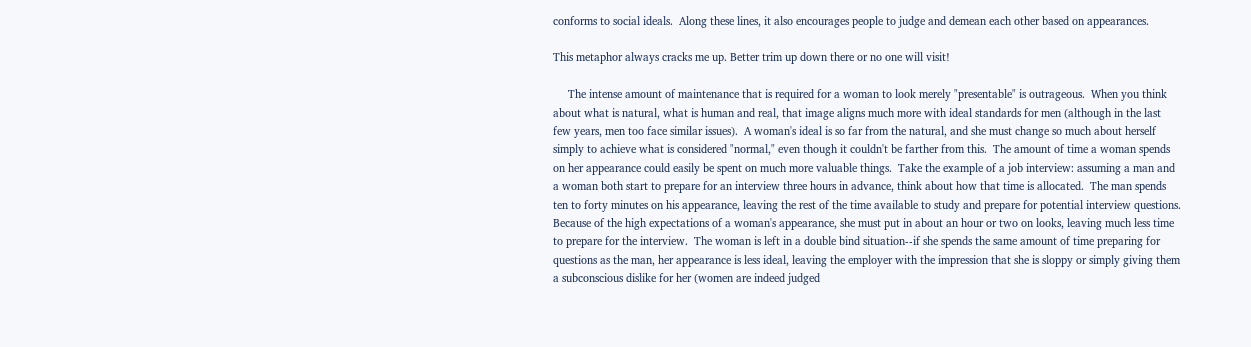conforms to social ideals.  Along these lines, it also encourages people to judge and demean each other based on appearances.

This metaphor always cracks me up. Better trim up down there or no one will visit!

     The intense amount of maintenance that is required for a woman to look merely "presentable" is outrageous.  When you think about what is natural, what is human and real, that image aligns much more with ideal standards for men (although in the last few years, men too face similar issues).  A woman's ideal is so far from the natural, and she must change so much about herself simply to achieve what is considered "normal," even though it couldn't be farther from this.  The amount of time a woman spends on her appearance could easily be spent on much more valuable things.  Take the example of a job interview: assuming a man and a woman both start to prepare for an interview three hours in advance, think about how that time is allocated.  The man spends ten to forty minutes on his appearance, leaving the rest of the time available to study and prepare for potential interview questions.  Because of the high expectations of a woman's appearance, she must put in about an hour or two on looks, leaving much less time to prepare for the interview.  The woman is left in a double bind situation--if she spends the same amount of time preparing for questions as the man, her appearance is less ideal, leaving the employer with the impression that she is sloppy or simply giving them a subconscious dislike for her (women are indeed judged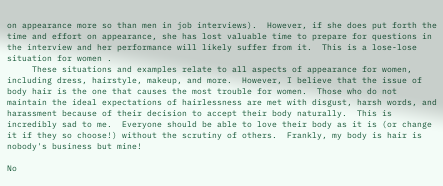on appearance more so than men in job interviews).  However, if she does put forth the time and effort on appearance, she has lost valuable time to prepare for questions in the interview and her performance will likely suffer from it.  This is a lose-lose situation for women .
     These situations and examples relate to all aspects of appearance for women, including dress, hairstyle, makeup, and more.  However, I believe that the issue of body hair is the one that causes the most trouble for women.  Those who do not maintain the ideal expectations of hairlessness are met with disgust, harsh words, and harassment because of their decision to accept their body naturally.  This is incredibly sad to me.  Everyone should be able to love their body as it is (or change it if they so choose!) without the scrutiny of others.  Frankly, my body is hair is nobody's business but mine!

No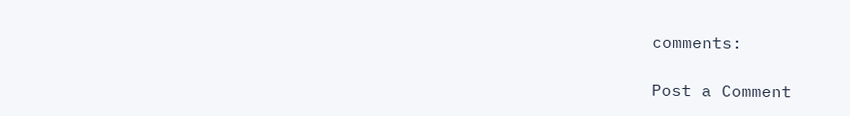comments:

Post a Comment